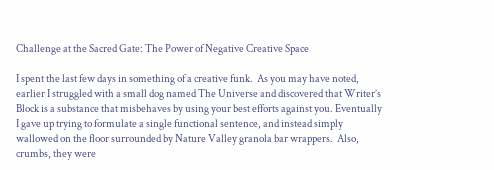Challenge at the Sacred Gate: The Power of Negative Creative Space

I spent the last few days in something of a creative funk.  As you may have noted, earlier I struggled with a small dog named The Universe and discovered that Writer’s Block is a substance that misbehaves by using your best efforts against you. Eventually I gave up trying to formulate a single functional sentence, and instead simply wallowed on the floor surrounded by Nature Valley granola bar wrappers.  Also, crumbs, they were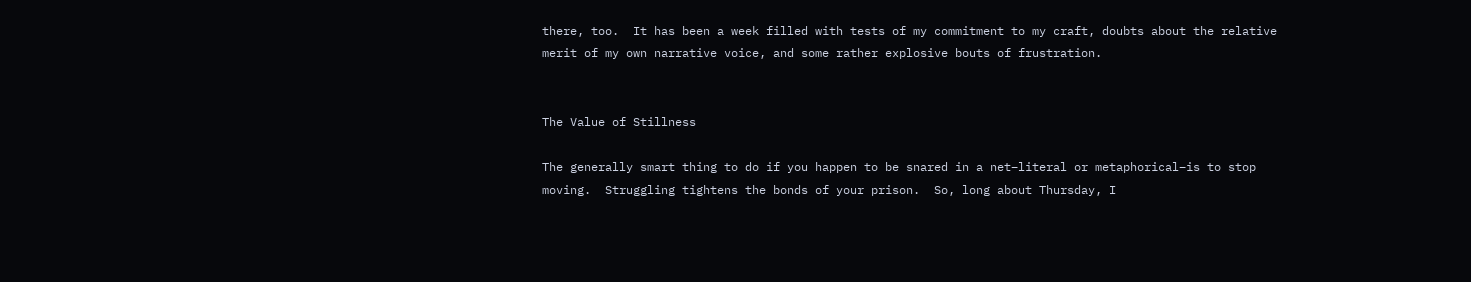there, too.  It has been a week filled with tests of my commitment to my craft, doubts about the relative merit of my own narrative voice, and some rather explosive bouts of frustration.


The Value of Stillness

The generally smart thing to do if you happen to be snared in a net–literal or metaphorical–is to stop moving.  Struggling tightens the bonds of your prison.  So, long about Thursday, I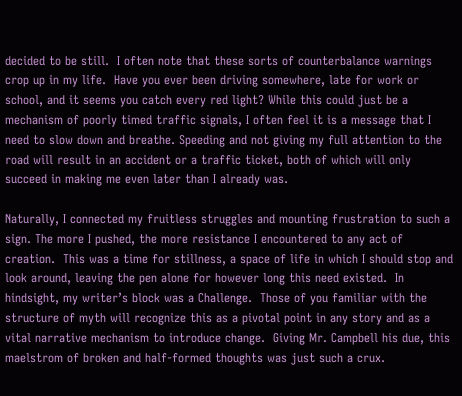decided to be still.  I often note that these sorts of counterbalance warnings crop up in my life.  Have you ever been driving somewhere, late for work or school, and it seems you catch every red light? While this could just be a mechanism of poorly timed traffic signals, I often feel it is a message that I need to slow down and breathe. Speeding and not giving my full attention to the road will result in an accident or a traffic ticket, both of which will only succeed in making me even later than I already was.

Naturally, I connected my fruitless struggles and mounting frustration to such a sign. The more I pushed, the more resistance I encountered to any act of creation.  This was a time for stillness, a space of life in which I should stop and look around, leaving the pen alone for however long this need existed.  In hindsight, my writer’s block was a Challenge.  Those of you familiar with the structure of myth will recognize this as a pivotal point in any story and as a vital narrative mechanism to introduce change.  Giving Mr. Campbell his due, this maelstrom of broken and half-formed thoughts was just such a crux.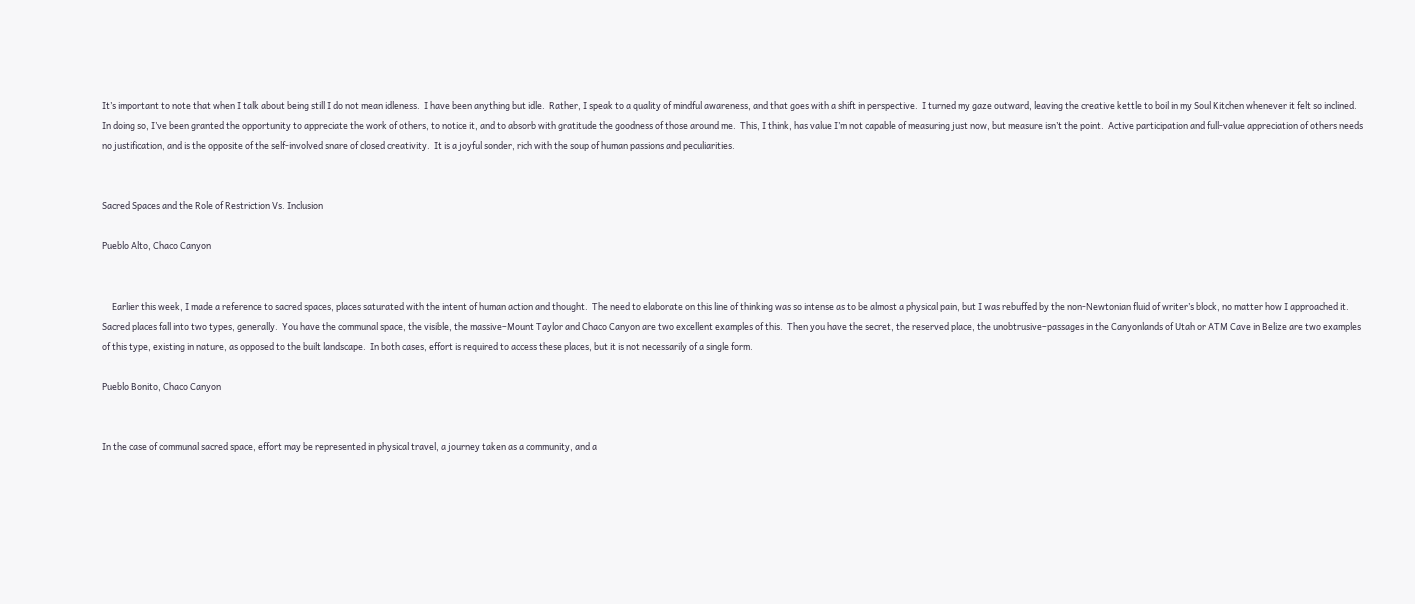It’s important to note that when I talk about being still I do not mean idleness.  I have been anything but idle.  Rather, I speak to a quality of mindful awareness, and that goes with a shift in perspective.  I turned my gaze outward, leaving the creative kettle to boil in my Soul Kitchen whenever it felt so inclined.  In doing so, I’ve been granted the opportunity to appreciate the work of others, to notice it, and to absorb with gratitude the goodness of those around me.  This, I think, has value I’m not capable of measuring just now, but measure isn’t the point.  Active participation and full-value appreciation of others needs no justification, and is the opposite of the self-involved snare of closed creativity.  It is a joyful sonder, rich with the soup of human passions and peculiarities.


Sacred Spaces and the Role of Restriction Vs. Inclusion

Pueblo Alto, Chaco Canyon


     Earlier this week, I made a reference to sacred spaces, places saturated with the intent of human action and thought.  The need to elaborate on this line of thinking was so intense as to be almost a physical pain, but I was rebuffed by the non-Newtonian fluid of writer’s block, no matter how I approached it.  Sacred places fall into two types, generally.  You have the communal space, the visible, the massive–Mount Taylor and Chaco Canyon are two excellent examples of this.  Then you have the secret, the reserved place, the unobtrusive–passages in the Canyonlands of Utah or ATM Cave in Belize are two examples of this type, existing in nature, as opposed to the built landscape.  In both cases, effort is required to access these places, but it is not necessarily of a single form.

Pueblo Bonito, Chaco Canyon


In the case of communal sacred space, effort may be represented in physical travel, a journey taken as a community, and a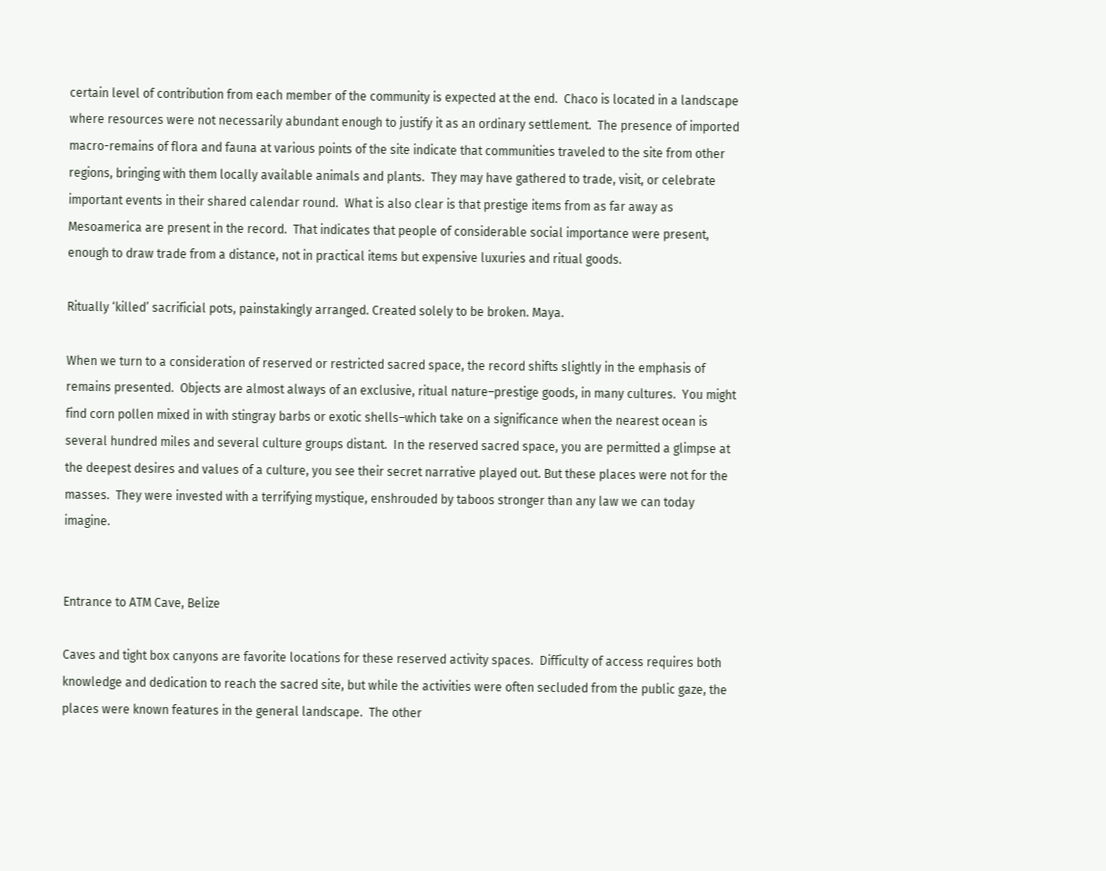certain level of contribution from each member of the community is expected at the end.  Chaco is located in a landscape where resources were not necessarily abundant enough to justify it as an ordinary settlement.  The presence of imported macro-remains of flora and fauna at various points of the site indicate that communities traveled to the site from other regions, bringing with them locally available animals and plants.  They may have gathered to trade, visit, or celebrate important events in their shared calendar round.  What is also clear is that prestige items from as far away as Mesoamerica are present in the record.  That indicates that people of considerable social importance were present, enough to draw trade from a distance, not in practical items but expensive luxuries and ritual goods.

Ritually ‘killed’ sacrificial pots, painstakingly arranged. Created solely to be broken. Maya.

When we turn to a consideration of reserved or restricted sacred space, the record shifts slightly in the emphasis of remains presented.  Objects are almost always of an exclusive, ritual nature–prestige goods, in many cultures.  You might find corn pollen mixed in with stingray barbs or exotic shells–which take on a significance when the nearest ocean is several hundred miles and several culture groups distant.  In the reserved sacred space, you are permitted a glimpse at the deepest desires and values of a culture, you see their secret narrative played out. But these places were not for the masses.  They were invested with a terrifying mystique, enshrouded by taboos stronger than any law we can today imagine.


Entrance to ATM Cave, Belize

Caves and tight box canyons are favorite locations for these reserved activity spaces.  Difficulty of access requires both knowledge and dedication to reach the sacred site, but while the activities were often secluded from the public gaze, the places were known features in the general landscape.  The other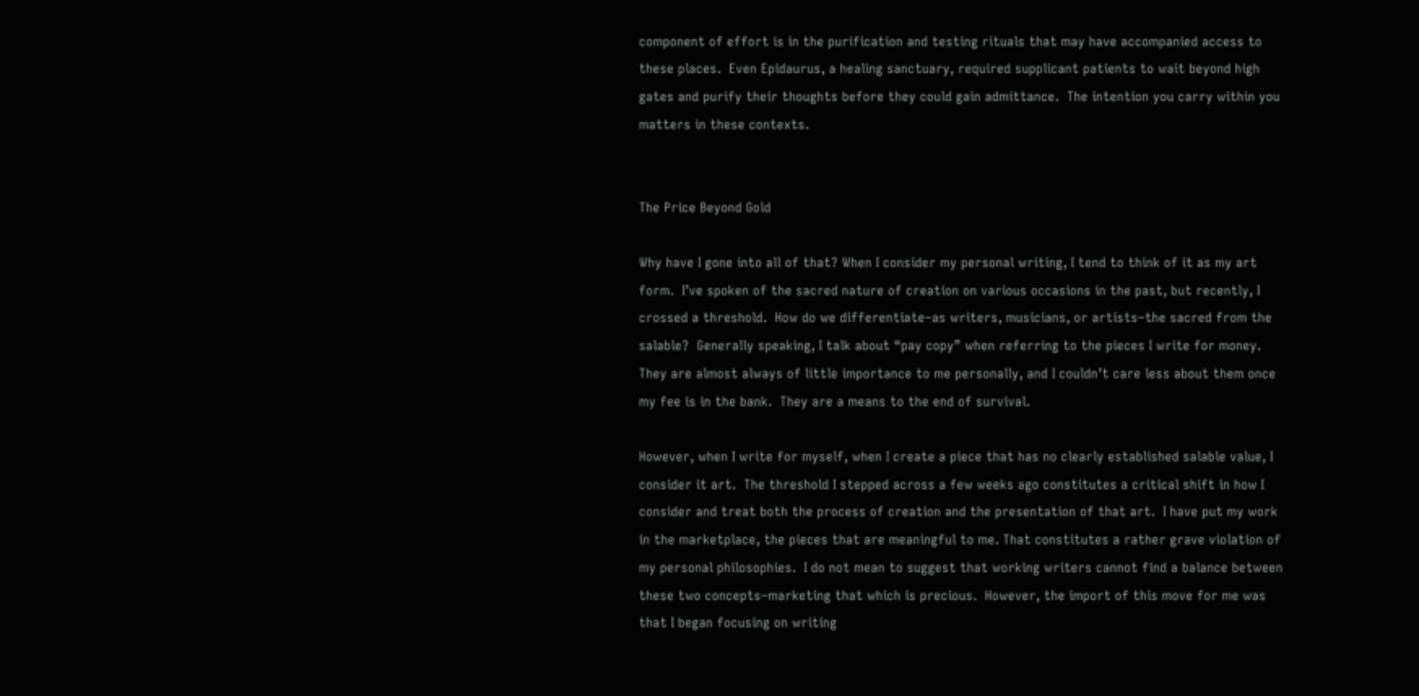component of effort is in the purification and testing rituals that may have accompanied access to these places.  Even Epidaurus, a healing sanctuary, required supplicant patients to wait beyond high gates and purify their thoughts before they could gain admittance.  The intention you carry within you matters in these contexts.


The Price Beyond Gold

Why have I gone into all of that? When I consider my personal writing, I tend to think of it as my art form.  I’ve spoken of the sacred nature of creation on various occasions in the past, but recently, I crossed a threshold.  How do we differentiate–as writers, musicians, or artists–the sacred from the salable?  Generally speaking, I talk about “pay copy” when referring to the pieces I write for money.  They are almost always of little importance to me personally, and I couldn’t care less about them once my fee is in the bank.  They are a means to the end of survival.

However, when I write for myself, when I create a piece that has no clearly established salable value, I consider it art.  The threshold I stepped across a few weeks ago constitutes a critical shift in how I consider and treat both the process of creation and the presentation of that art.  I have put my work in the marketplace, the pieces that are meaningful to me. That constitutes a rather grave violation of my personal philosophies.  I do not mean to suggest that working writers cannot find a balance between these two concepts–marketing that which is precious.  However, the import of this move for me was that I began focusing on writing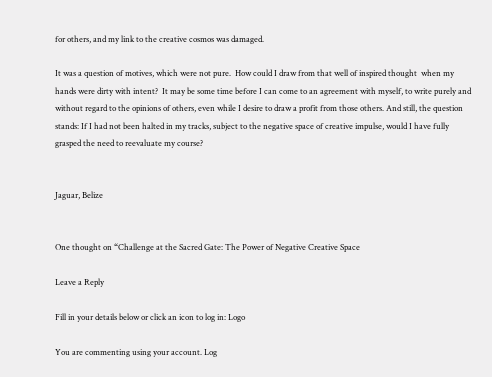for others, and my link to the creative cosmos was damaged.

It was a question of motives, which were not pure.  How could I draw from that well of inspired thought  when my hands were dirty with intent?  It may be some time before I can come to an agreement with myself, to write purely and without regard to the opinions of others, even while I desire to draw a profit from those others. And still, the question stands: If I had not been halted in my tracks, subject to the negative space of creative impulse, would I have fully grasped the need to reevaluate my course?


Jaguar, Belize


One thought on “Challenge at the Sacred Gate: The Power of Negative Creative Space

Leave a Reply

Fill in your details below or click an icon to log in: Logo

You are commenting using your account. Log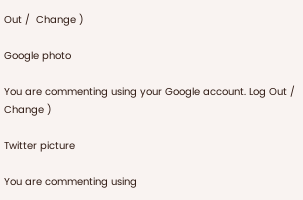Out /  Change )

Google photo

You are commenting using your Google account. Log Out /  Change )

Twitter picture

You are commenting using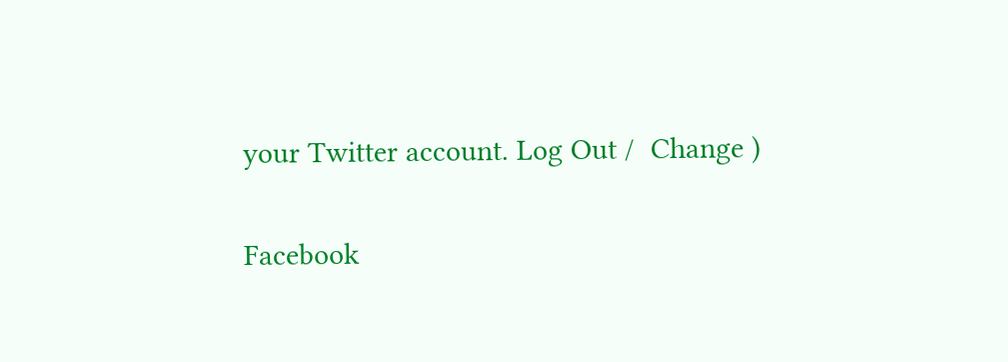your Twitter account. Log Out /  Change )

Facebook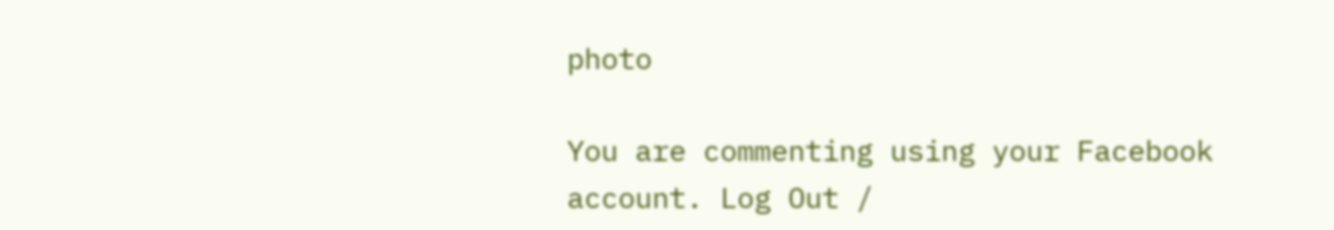photo

You are commenting using your Facebook account. Log Out /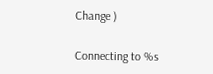Change )

Connecting to %s